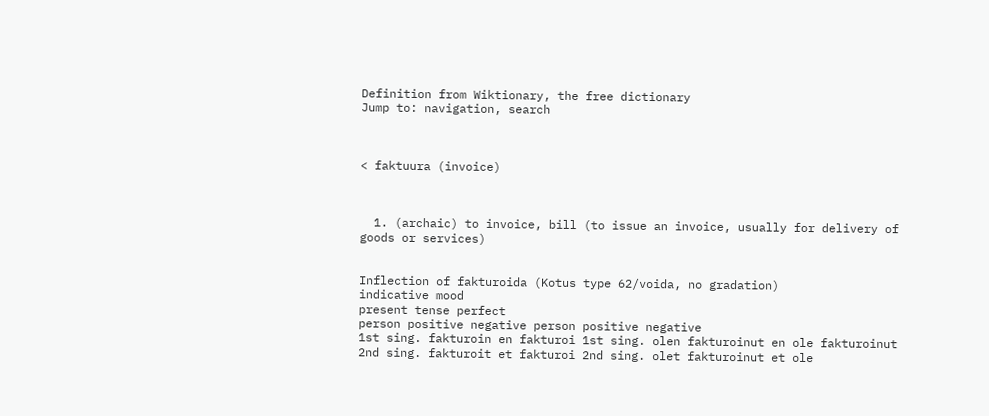Definition from Wiktionary, the free dictionary
Jump to: navigation, search



< faktuura (invoice)



  1. (archaic) to invoice, bill (to issue an invoice, usually for delivery of goods or services)


Inflection of fakturoida (Kotus type 62/voida, no gradation)
indicative mood
present tense perfect
person positive negative person positive negative
1st sing. fakturoin en fakturoi 1st sing. olen fakturoinut en ole fakturoinut
2nd sing. fakturoit et fakturoi 2nd sing. olet fakturoinut et ole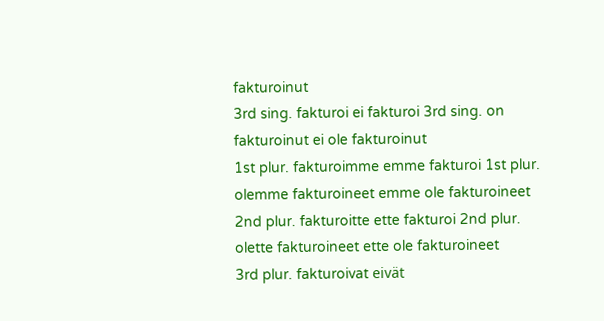fakturoinut
3rd sing. fakturoi ei fakturoi 3rd sing. on fakturoinut ei ole fakturoinut
1st plur. fakturoimme emme fakturoi 1st plur. olemme fakturoineet emme ole fakturoineet
2nd plur. fakturoitte ette fakturoi 2nd plur. olette fakturoineet ette ole fakturoineet
3rd plur. fakturoivat eivät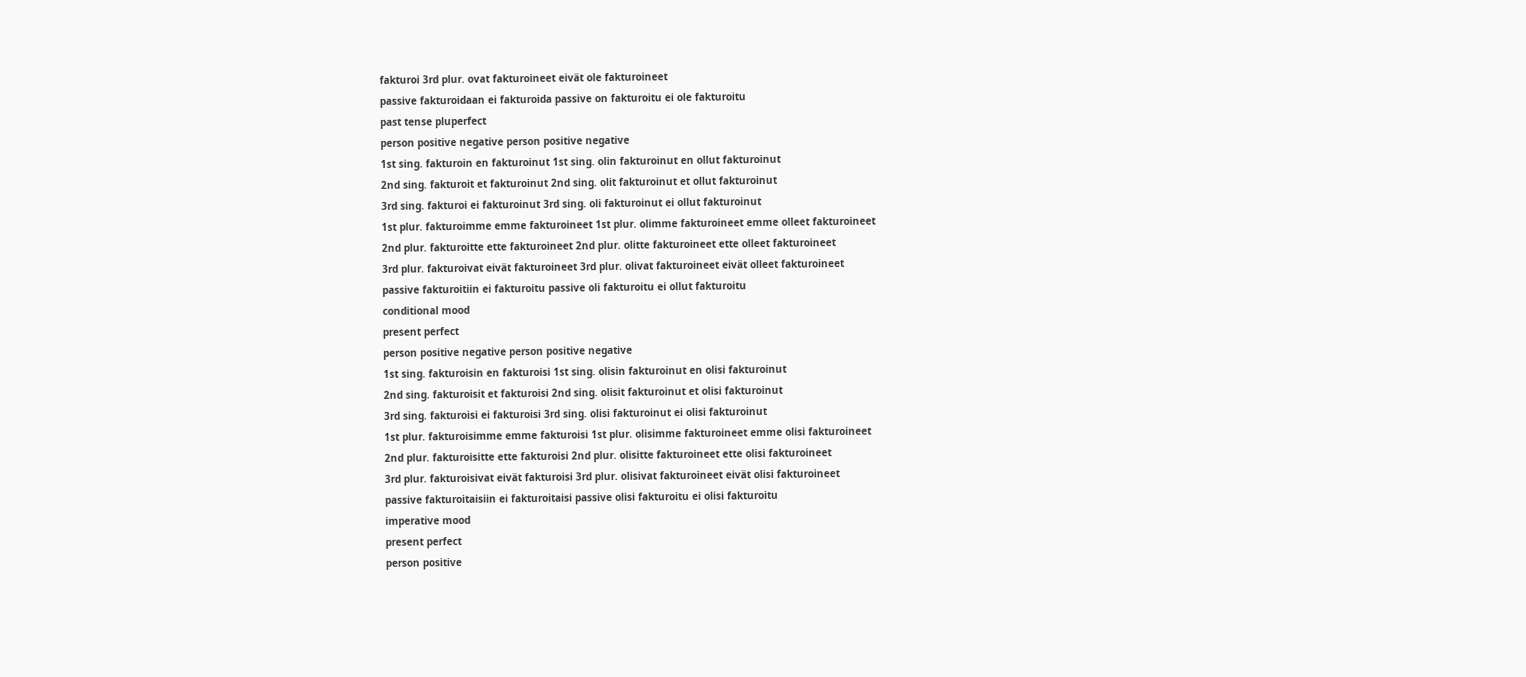fakturoi 3rd plur. ovat fakturoineet eivät ole fakturoineet
passive fakturoidaan ei fakturoida passive on fakturoitu ei ole fakturoitu
past tense pluperfect
person positive negative person positive negative
1st sing. fakturoin en fakturoinut 1st sing. olin fakturoinut en ollut fakturoinut
2nd sing. fakturoit et fakturoinut 2nd sing. olit fakturoinut et ollut fakturoinut
3rd sing. fakturoi ei fakturoinut 3rd sing. oli fakturoinut ei ollut fakturoinut
1st plur. fakturoimme emme fakturoineet 1st plur. olimme fakturoineet emme olleet fakturoineet
2nd plur. fakturoitte ette fakturoineet 2nd plur. olitte fakturoineet ette olleet fakturoineet
3rd plur. fakturoivat eivät fakturoineet 3rd plur. olivat fakturoineet eivät olleet fakturoineet
passive fakturoitiin ei fakturoitu passive oli fakturoitu ei ollut fakturoitu
conditional mood
present perfect
person positive negative person positive negative
1st sing. fakturoisin en fakturoisi 1st sing. olisin fakturoinut en olisi fakturoinut
2nd sing. fakturoisit et fakturoisi 2nd sing. olisit fakturoinut et olisi fakturoinut
3rd sing. fakturoisi ei fakturoisi 3rd sing. olisi fakturoinut ei olisi fakturoinut
1st plur. fakturoisimme emme fakturoisi 1st plur. olisimme fakturoineet emme olisi fakturoineet
2nd plur. fakturoisitte ette fakturoisi 2nd plur. olisitte fakturoineet ette olisi fakturoineet
3rd plur. fakturoisivat eivät fakturoisi 3rd plur. olisivat fakturoineet eivät olisi fakturoineet
passive fakturoitaisiin ei fakturoitaisi passive olisi fakturoitu ei olisi fakturoitu
imperative mood
present perfect
person positive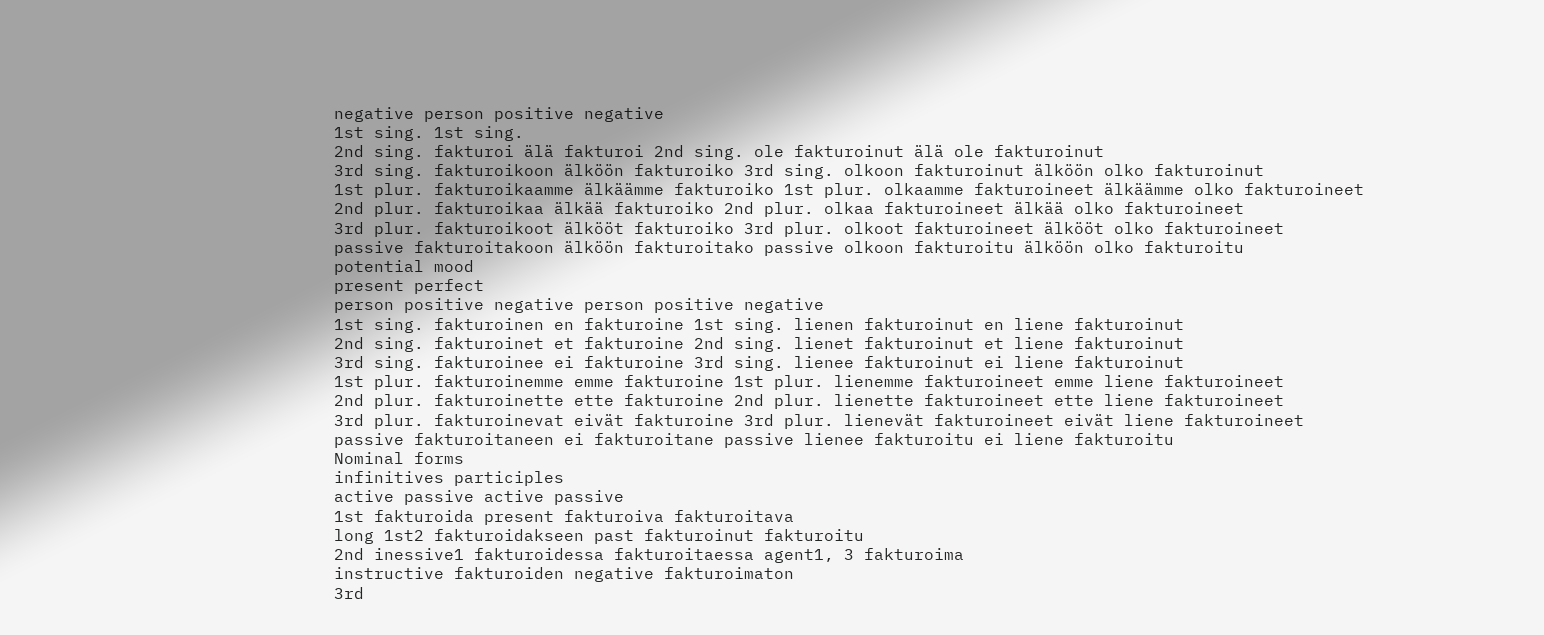negative person positive negative
1st sing. 1st sing.
2nd sing. fakturoi älä fakturoi 2nd sing. ole fakturoinut älä ole fakturoinut
3rd sing. fakturoikoon älköön fakturoiko 3rd sing. olkoon fakturoinut älköön olko fakturoinut
1st plur. fakturoikaamme älkäämme fakturoiko 1st plur. olkaamme fakturoineet älkäämme olko fakturoineet
2nd plur. fakturoikaa älkää fakturoiko 2nd plur. olkaa fakturoineet älkää olko fakturoineet
3rd plur. fakturoikoot älkööt fakturoiko 3rd plur. olkoot fakturoineet älkööt olko fakturoineet
passive fakturoitakoon älköön fakturoitako passive olkoon fakturoitu älköön olko fakturoitu
potential mood
present perfect
person positive negative person positive negative
1st sing. fakturoinen en fakturoine 1st sing. lienen fakturoinut en liene fakturoinut
2nd sing. fakturoinet et fakturoine 2nd sing. lienet fakturoinut et liene fakturoinut
3rd sing. fakturoinee ei fakturoine 3rd sing. lienee fakturoinut ei liene fakturoinut
1st plur. fakturoinemme emme fakturoine 1st plur. lienemme fakturoineet emme liene fakturoineet
2nd plur. fakturoinette ette fakturoine 2nd plur. lienette fakturoineet ette liene fakturoineet
3rd plur. fakturoinevat eivät fakturoine 3rd plur. lienevät fakturoineet eivät liene fakturoineet
passive fakturoitaneen ei fakturoitane passive lienee fakturoitu ei liene fakturoitu
Nominal forms
infinitives participles
active passive active passive
1st fakturoida present fakturoiva fakturoitava
long 1st2 fakturoidakseen past fakturoinut fakturoitu
2nd inessive1 fakturoidessa fakturoitaessa agent1, 3 fakturoima
instructive fakturoiden negative fakturoimaton
3rd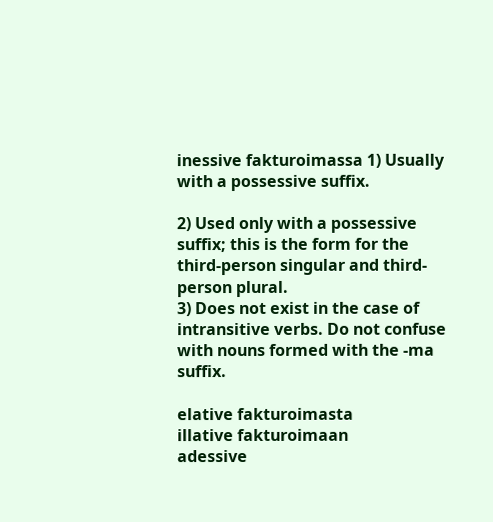inessive fakturoimassa 1) Usually with a possessive suffix.

2) Used only with a possessive suffix; this is the form for the third-person singular and third-person plural.
3) Does not exist in the case of intransitive verbs. Do not confuse with nouns formed with the -ma suffix.

elative fakturoimasta
illative fakturoimaan
adessive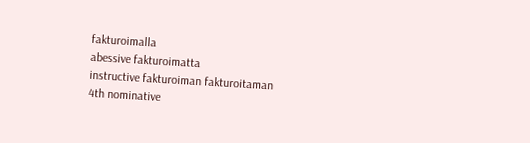fakturoimalla
abessive fakturoimatta
instructive fakturoiman fakturoitaman
4th nominative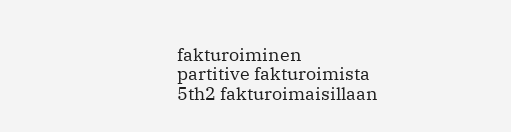fakturoiminen
partitive fakturoimista
5th2 fakturoimaisillaan